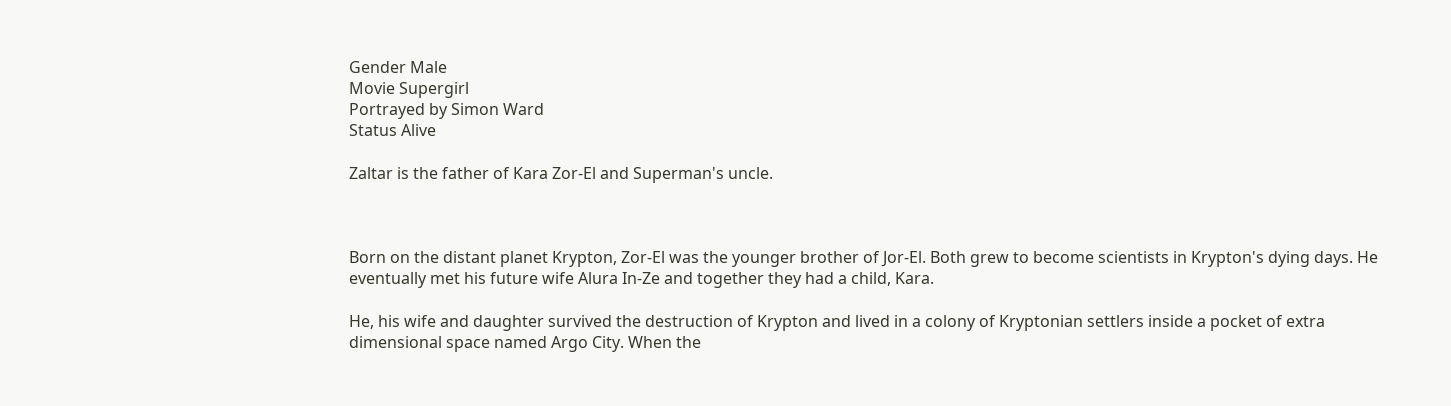Gender Male
Movie Supergirl
Portrayed by Simon Ward
Status Alive

Zaltar is the father of Kara Zor-El and Superman's uncle.



Born on the distant planet Krypton, Zor-El was the younger brother of Jor-El. Both grew to become scientists in Krypton's dying days. He eventually met his future wife Alura In-Ze and together they had a child, Kara.

He, his wife and daughter survived the destruction of Krypton and lived in a colony of Kryptonian settlers inside a pocket of extra dimensional space named Argo City. When the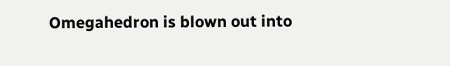Omegahedron is blown out into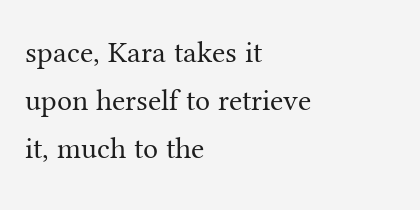space, Kara takes it upon herself to retrieve it, much to the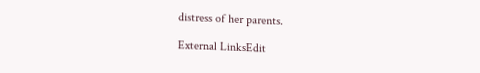distress of her parents.

External LinksEdit